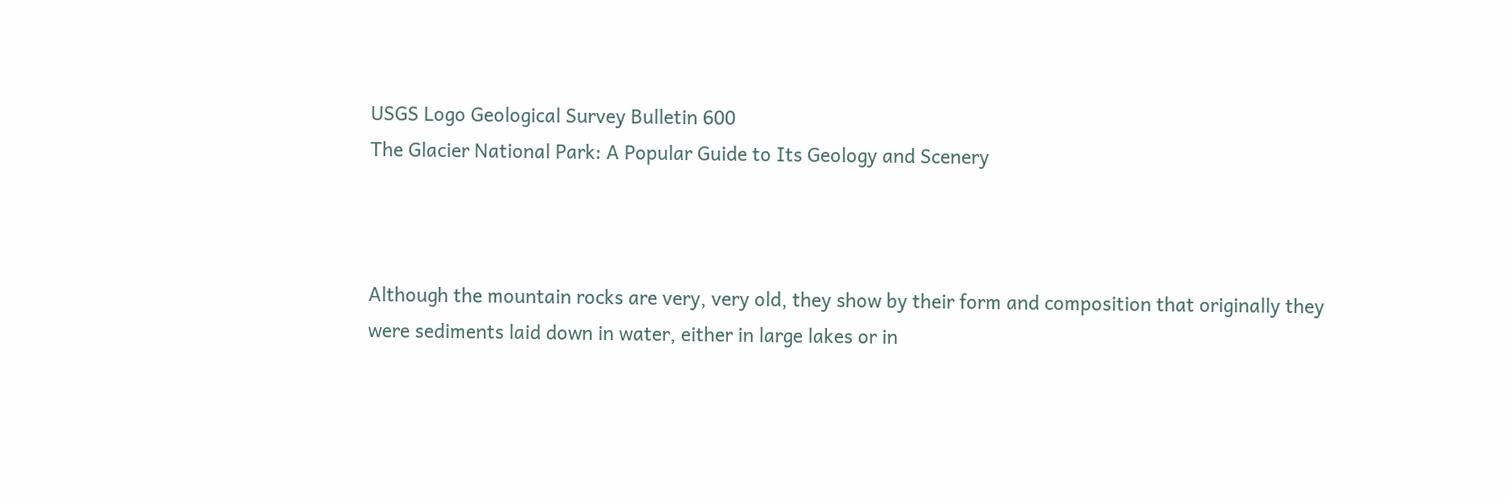USGS Logo Geological Survey Bulletin 600
The Glacier National Park: A Popular Guide to Its Geology and Scenery



Although the mountain rocks are very, very old, they show by their form and composition that originally they were sediments laid down in water, either in large lakes or in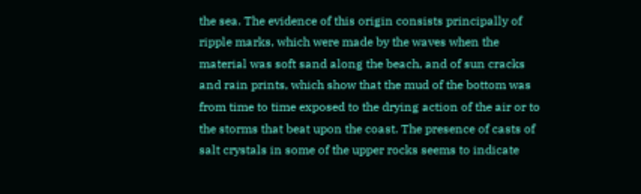the sea. The evidence of this origin consists principally of ripple marks, which were made by the waves when the material was soft sand along the beach, and of sun cracks and rain prints, which show that the mud of the bottom was from time to time exposed to the drying action of the air or to the storms that beat upon the coast. The presence of casts of salt crystals in some of the upper rocks seems to indicate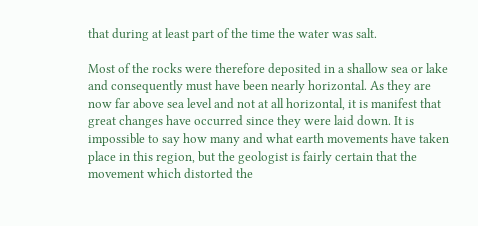that during at least part of the time the water was salt.

Most of the rocks were therefore deposited in a shallow sea or lake and consequently must have been nearly horizontal. As they are now far above sea level and not at all horizontal, it is manifest that great changes have occurred since they were laid down. It is impossible to say how many and what earth movements have taken place in this region, but the geologist is fairly certain that the movement which distorted the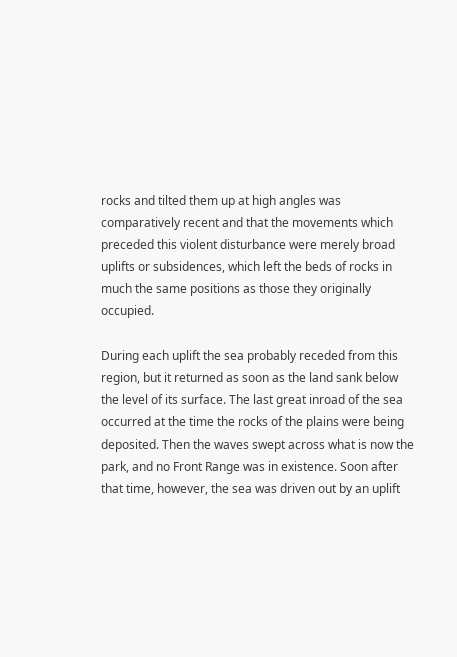rocks and tilted them up at high angles was comparatively recent and that the movements which preceded this violent disturbance were merely broad uplifts or subsidences, which left the beds of rocks in much the same positions as those they originally occupied.

During each uplift the sea probably receded from this region, but it returned as soon as the land sank below the level of its surface. The last great inroad of the sea occurred at the time the rocks of the plains were being deposited. Then the waves swept across what is now the park, and no Front Range was in existence. Soon after that time, however, the sea was driven out by an uplift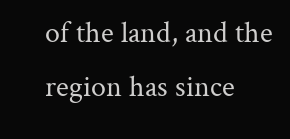of the land, and the region has since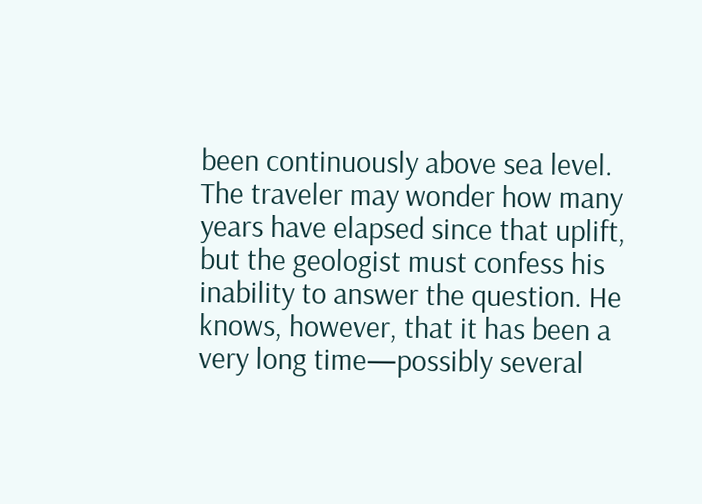been continuously above sea level. The traveler may wonder how many years have elapsed since that uplift, but the geologist must confess his inability to answer the question. He knows, however, that it has been a very long time—possibly several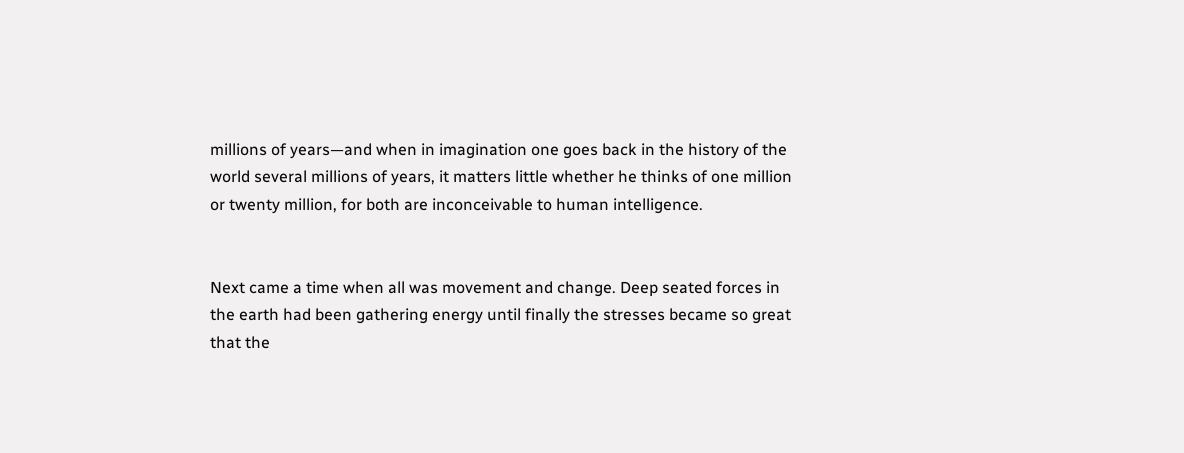millions of years—and when in imagination one goes back in the history of the world several millions of years, it matters little whether he thinks of one million or twenty million, for both are inconceivable to human intelligence.


Next came a time when all was movement and change. Deep seated forces in the earth had been gathering energy until finally the stresses became so great that the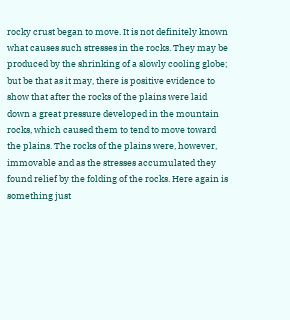rocky crust began to move. It is not definitely known what causes such stresses in the rocks. They may be produced by the shrinking of a slowly cooling globe; but be that as it may, there is positive evidence to show that after the rocks of the plains were laid down a great pressure developed in the mountain rocks, which caused them to tend to move toward the plains. The rocks of the plains were, however, immovable and as the stresses accumulated they found relief by the folding of the rocks. Here again is something just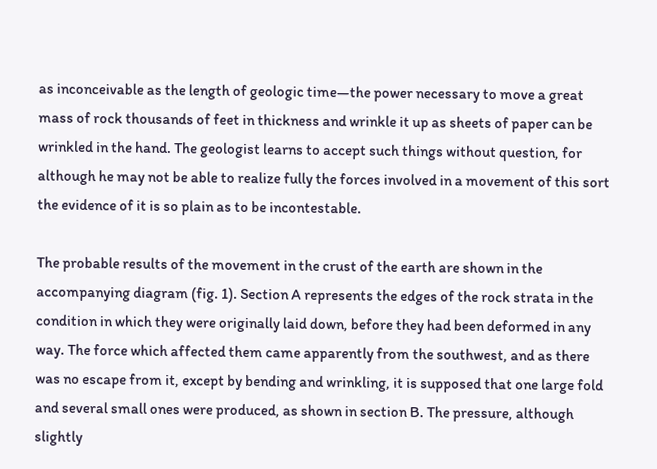as inconceivable as the length of geologic time—the power necessary to move a great mass of rock thousands of feet in thickness and wrinkle it up as sheets of paper can be wrinkled in the hand. The geologist learns to accept such things without question, for although he may not be able to realize fully the forces involved in a movement of this sort the evidence of it is so plain as to be incontestable.

The probable results of the movement in the crust of the earth are shown in the accompanying diagram (fig. 1). Section A represents the edges of the rock strata in the condition in which they were originally laid down, before they had been deformed in any way. The force which affected them came apparently from the southwest, and as there was no escape from it, except by bending and wrinkling, it is supposed that one large fold and several small ones were produced, as shown in section B. The pressure, although slightly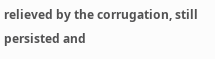relieved by the corrugation, still persisted and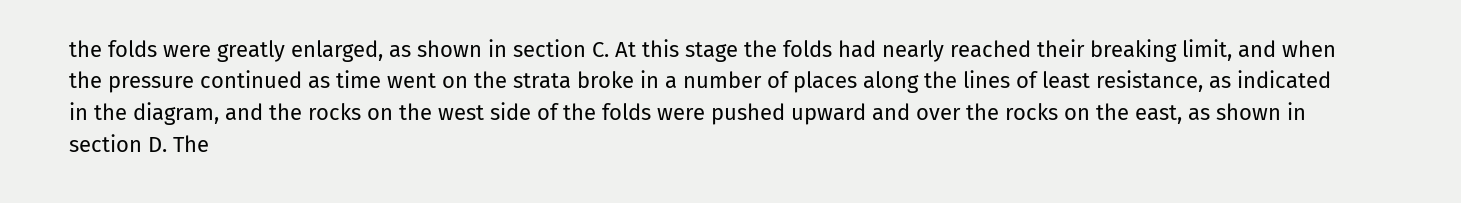the folds were greatly enlarged, as shown in section C. At this stage the folds had nearly reached their breaking limit, and when the pressure continued as time went on the strata broke in a number of places along the lines of least resistance, as indicated in the diagram, and the rocks on the west side of the folds were pushed upward and over the rocks on the east, as shown in section D. The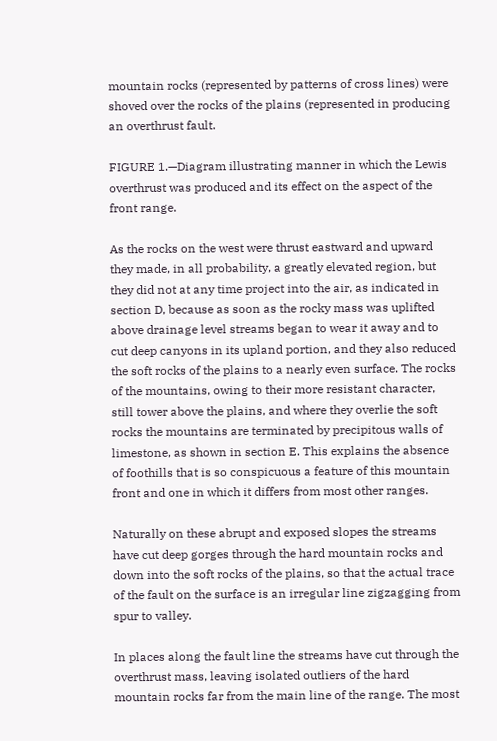mountain rocks (represented by patterns of cross lines) were shoved over the rocks of the plains (represented in producing an overthrust fault.

FIGURE 1.—Diagram illustrating manner in which the Lewis overthrust was produced and its effect on the aspect of the front range.

As the rocks on the west were thrust eastward and upward they made, in all probability, a greatly elevated region, but they did not at any time project into the air, as indicated in section D, because as soon as the rocky mass was uplifted above drainage level streams began to wear it away and to cut deep canyons in its upland portion, and they also reduced the soft rocks of the plains to a nearly even surface. The rocks of the mountains, owing to their more resistant character, still tower above the plains, and where they overlie the soft rocks the mountains are terminated by precipitous walls of limestone, as shown in section E. This explains the absence of foothills that is so conspicuous a feature of this mountain front and one in which it differs from most other ranges.

Naturally on these abrupt and exposed slopes the streams have cut deep gorges through the hard mountain rocks and down into the soft rocks of the plains, so that the actual trace of the fault on the surface is an irregular line zigzagging from spur to valley.

In places along the fault line the streams have cut through the overthrust mass, leaving isolated outliers of the hard mountain rocks far from the main line of the range. The most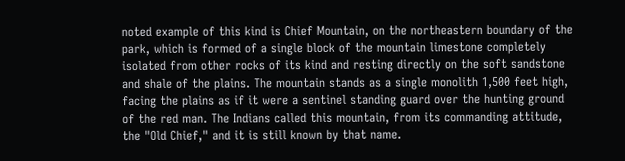noted example of this kind is Chief Mountain, on the northeastern boundary of the park, which is formed of a single block of the mountain limestone completely isolated from other rocks of its kind and resting directly on the soft sandstone and shale of the plains. The mountain stands as a single monolith 1,500 feet high, facing the plains as if it were a sentinel standing guard over the hunting ground of the red man. The Indians called this mountain, from its commanding attitude, the "Old Chief," and it is still known by that name.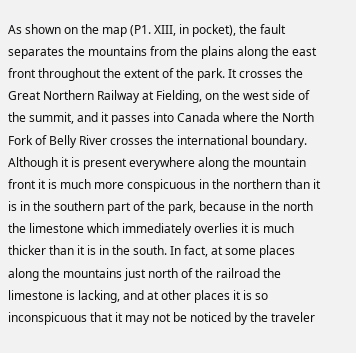As shown on the map (P1. XIII, in pocket), the fault separates the mountains from the plains along the east front throughout the extent of the park. It crosses the Great Northern Railway at Fielding, on the west side of the summit, and it passes into Canada where the North Fork of Belly River crosses the international boundary. Although it is present everywhere along the mountain front it is much more conspicuous in the northern than it is in the southern part of the park, because in the north the limestone which immediately overlies it is much thicker than it is in the south. In fact, at some places along the mountains just north of the railroad the limestone is lacking, and at other places it is so inconspicuous that it may not be noticed by the traveler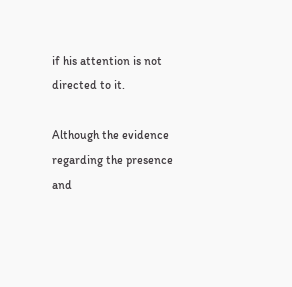if his attention is not directed to it.

Although the evidence regarding the presence and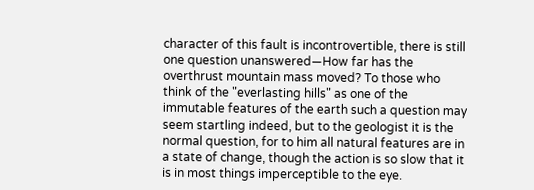character of this fault is incontrovertible, there is still one question unanswered—How far has the overthrust mountain mass moved? To those who think of the "everlasting hills" as one of the immutable features of the earth such a question may seem startling indeed, but to the geologist it is the normal question, for to him all natural features are in a state of change, though the action is so slow that it is in most things imperceptible to the eye.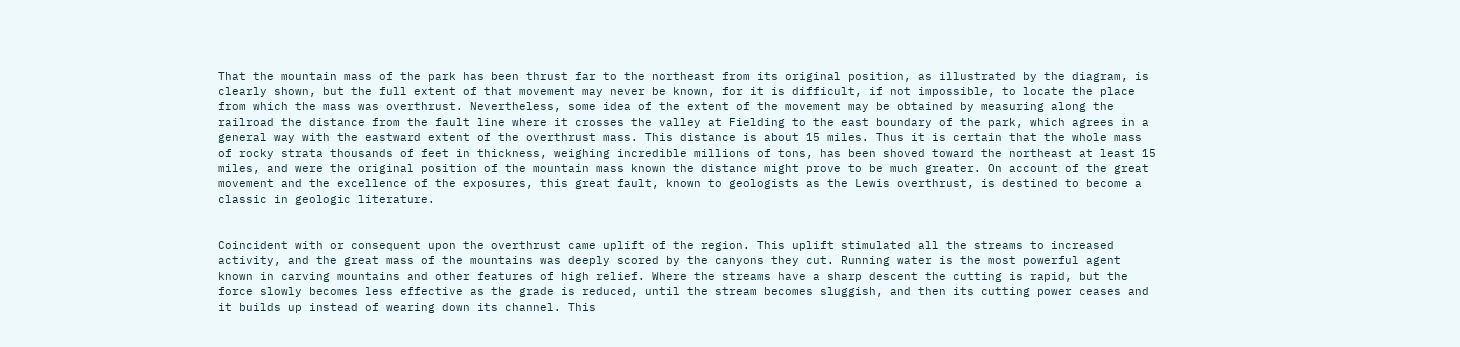That the mountain mass of the park has been thrust far to the northeast from its original position, as illustrated by the diagram, is clearly shown, but the full extent of that movement may never be known, for it is difficult, if not impossible, to locate the place from which the mass was overthrust. Nevertheless, some idea of the extent of the movement may be obtained by measuring along the railroad the distance from the fault line where it crosses the valley at Fielding to the east boundary of the park, which agrees in a general way with the eastward extent of the overthrust mass. This distance is about 15 miles. Thus it is certain that the whole mass of rocky strata thousands of feet in thickness, weighing incredible millions of tons, has been shoved toward the northeast at least 15 miles, and were the original position of the mountain mass known the distance might prove to be much greater. On account of the great movement and the excellence of the exposures, this great fault, known to geologists as the Lewis overthrust, is destined to become a classic in geologic literature.


Coincident with or consequent upon the overthrust came uplift of the region. This uplift stimulated all the streams to increased activity, and the great mass of the mountains was deeply scored by the canyons they cut. Running water is the most powerful agent known in carving mountains and other features of high relief. Where the streams have a sharp descent the cutting is rapid, but the force slowly becomes less effective as the grade is reduced, until the stream becomes sluggish, and then its cutting power ceases and it builds up instead of wearing down its channel. This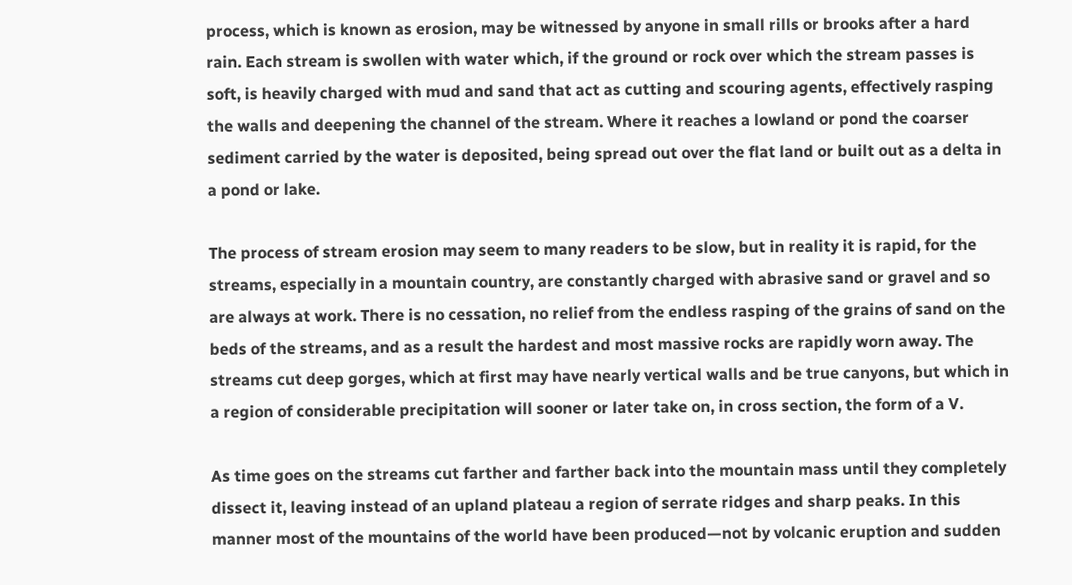process, which is known as erosion, may be witnessed by anyone in small rills or brooks after a hard rain. Each stream is swollen with water which, if the ground or rock over which the stream passes is soft, is heavily charged with mud and sand that act as cutting and scouring agents, effectively rasping the walls and deepening the channel of the stream. Where it reaches a lowland or pond the coarser sediment carried by the water is deposited, being spread out over the flat land or built out as a delta in a pond or lake.

The process of stream erosion may seem to many readers to be slow, but in reality it is rapid, for the streams, especially in a mountain country, are constantly charged with abrasive sand or gravel and so are always at work. There is no cessation, no relief from the endless rasping of the grains of sand on the beds of the streams, and as a result the hardest and most massive rocks are rapidly worn away. The streams cut deep gorges, which at first may have nearly vertical walls and be true canyons, but which in a region of considerable precipitation will sooner or later take on, in cross section, the form of a V.

As time goes on the streams cut farther and farther back into the mountain mass until they completely dissect it, leaving instead of an upland plateau a region of serrate ridges and sharp peaks. In this manner most of the mountains of the world have been produced—not by volcanic eruption and sudden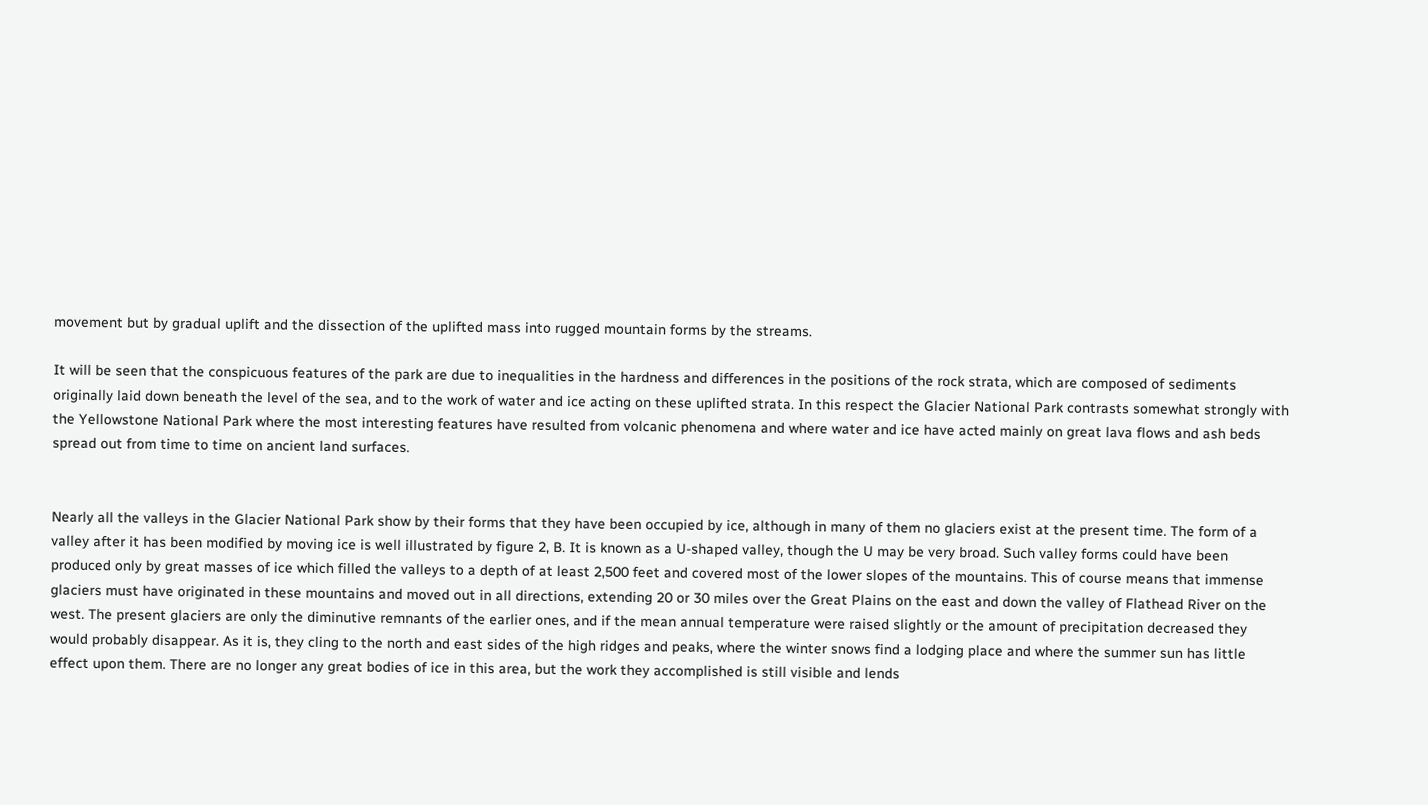movement but by gradual uplift and the dissection of the uplifted mass into rugged mountain forms by the streams.

It will be seen that the conspicuous features of the park are due to inequalities in the hardness and differences in the positions of the rock strata, which are composed of sediments originally laid down beneath the level of the sea, and to the work of water and ice acting on these uplifted strata. In this respect the Glacier National Park contrasts somewhat strongly with the Yellowstone National Park where the most interesting features have resulted from volcanic phenomena and where water and ice have acted mainly on great lava flows and ash beds spread out from time to time on ancient land surfaces.


Nearly all the valleys in the Glacier National Park show by their forms that they have been occupied by ice, although in many of them no glaciers exist at the present time. The form of a valley after it has been modified by moving ice is well illustrated by figure 2, B. It is known as a U-shaped valley, though the U may be very broad. Such valley forms could have been produced only by great masses of ice which filled the valleys to a depth of at least 2,500 feet and covered most of the lower slopes of the mountains. This of course means that immense glaciers must have originated in these mountains and moved out in all directions, extending 20 or 30 miles over the Great Plains on the east and down the valley of Flathead River on the west. The present glaciers are only the diminutive remnants of the earlier ones, and if the mean annual temperature were raised slightly or the amount of precipitation decreased they would probably disappear. As it is, they cling to the north and east sides of the high ridges and peaks, where the winter snows find a lodging place and where the summer sun has little effect upon them. There are no longer any great bodies of ice in this area, but the work they accomplished is still visible and lends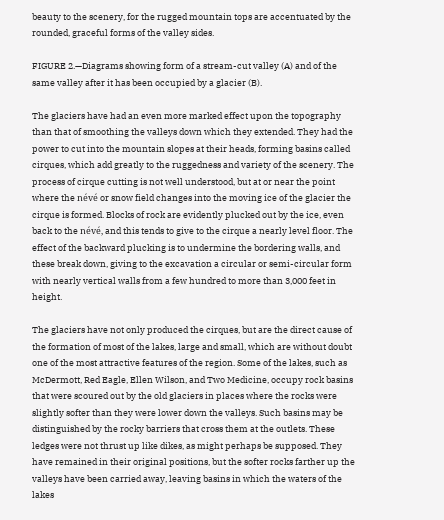beauty to the scenery, for the rugged mountain tops are accentuated by the rounded, graceful forms of the valley sides.

FIGURE 2.—Diagrams showing form of a stream-cut valley (A) and of the same valley after it has been occupied by a glacier (B).

The glaciers have had an even more marked effect upon the topography than that of smoothing the valleys down which they extended. They had the power to cut into the mountain slopes at their heads, forming basins called cirques, which add greatly to the ruggedness and variety of the scenery. The process of cirque cutting is not well understood, but at or near the point where the névé or snow field changes into the moving ice of the glacier the cirque is formed. Blocks of rock are evidently plucked out by the ice, even back to the névé, and this tends to give to the cirque a nearly level floor. The effect of the backward plucking is to undermine the bordering walls, and these break down, giving to the excavation a circular or semi-circular form with nearly vertical walls from a few hundred to more than 3,000 feet in height.

The glaciers have not only produced the cirques, but are the direct cause of the formation of most of the lakes, large and small, which are without doubt one of the most attractive features of the region. Some of the lakes, such as McDermott, Red Eagle, Ellen Wilson, and Two Medicine, occupy rock basins that were scoured out by the old glaciers in places where the rocks were slightly softer than they were lower down the valleys. Such basins may be distinguished by the rocky barriers that cross them at the outlets. These ledges were not thrust up like dikes, as might perhaps be supposed. They have remained in their original positions, but the softer rocks farther up the valleys have been carried away, leaving basins in which the waters of the lakes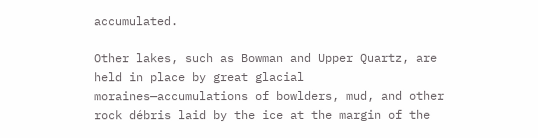accumulated.

Other lakes, such as Bowman and Upper Quartz, are held in place by great glacial moraines—accumulations of bowlders, mud, and other rock débris laid by the ice at the margin of the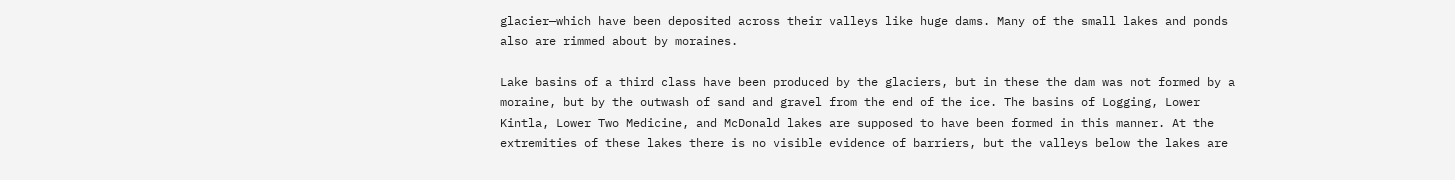glacier—which have been deposited across their valleys like huge dams. Many of the small lakes and ponds also are rimmed about by moraines.

Lake basins of a third class have been produced by the glaciers, but in these the dam was not formed by a moraine, but by the outwash of sand and gravel from the end of the ice. The basins of Logging, Lower Kintla, Lower Two Medicine, and McDonald lakes are supposed to have been formed in this manner. At the extremities of these lakes there is no visible evidence of barriers, but the valleys below the lakes are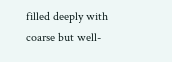filled deeply with coarse but well-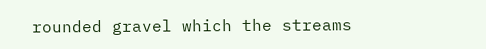rounded gravel which the streams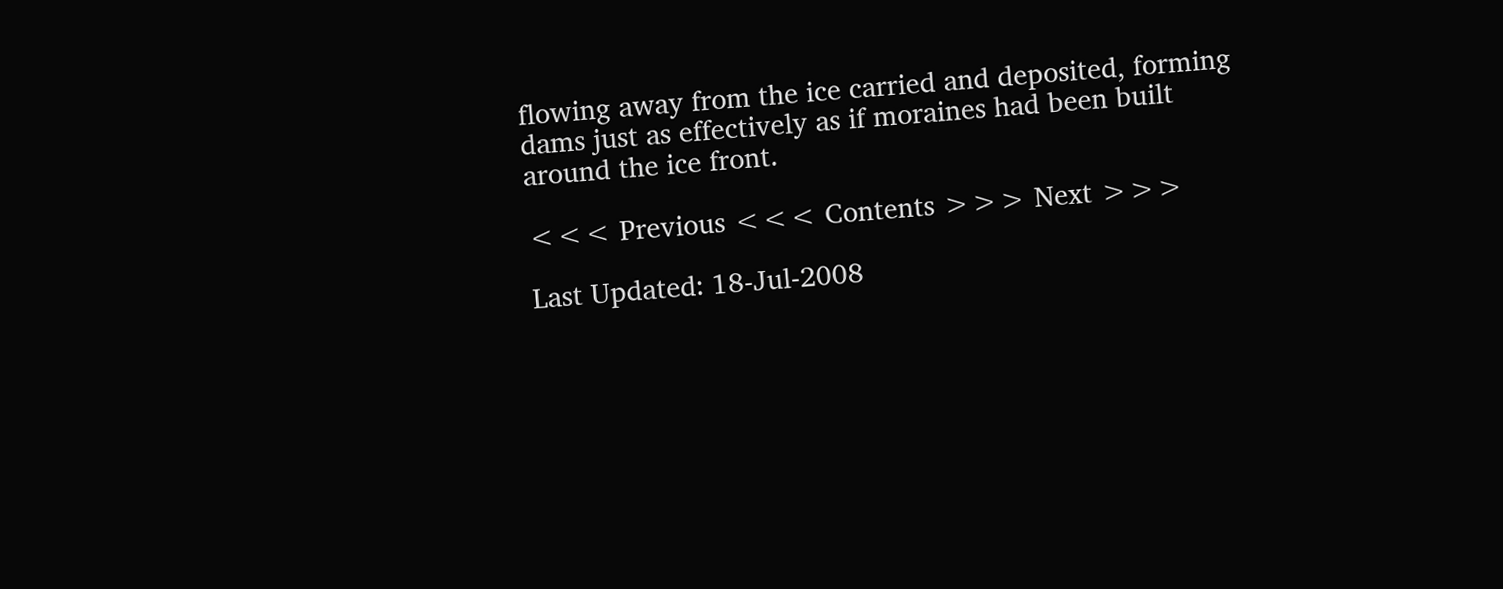flowing away from the ice carried and deposited, forming dams just as effectively as if moraines had been built around the ice front.

<<< Previous <<< Contents >>> Next >>>

Last Updated: 18-Jul-2008